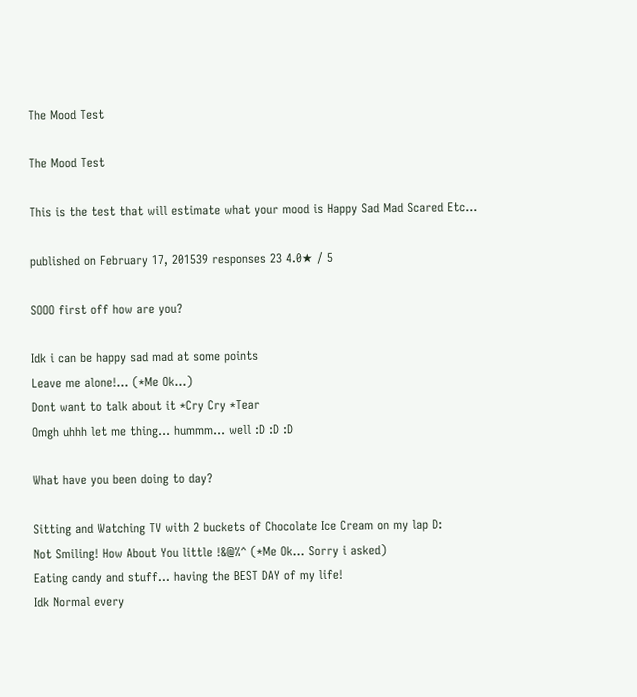The Mood Test

The Mood Test

This is the test that will estimate what your mood is Happy Sad Mad Scared Etc...

published on February 17, 201539 responses 23 4.0★ / 5

SOOO first off how are you?

Idk i can be happy sad mad at some points
Leave me alone!... (*Me Ok...)
Dont want to talk about it *Cry Cry *Tear
Omgh uhhh let me thing... hummm... well :D :D :D

What have you been doing to day?

Sitting and Watching TV with 2 buckets of Chocolate Ice Cream on my lap D:
Not Smiling! How About You little !&@%^ (*Me Ok... Sorry i asked)
Eating candy and stuff... having the BEST DAY of my life!
Idk Normal every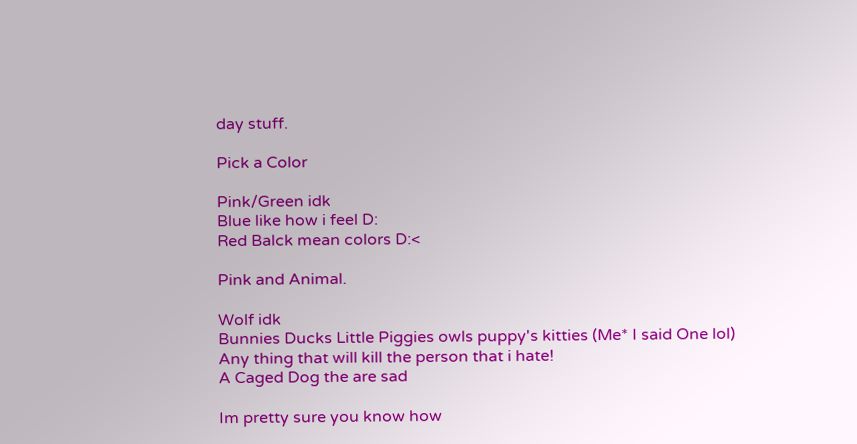day stuff.

Pick a Color

Pink/Green idk
Blue like how i feel D:
Red Balck mean colors D:<

Pink and Animal.

Wolf idk
Bunnies Ducks Little Piggies owls puppy's kitties (Me* I said One lol)
Any thing that will kill the person that i hate!
A Caged Dog the are sad

Im pretty sure you know how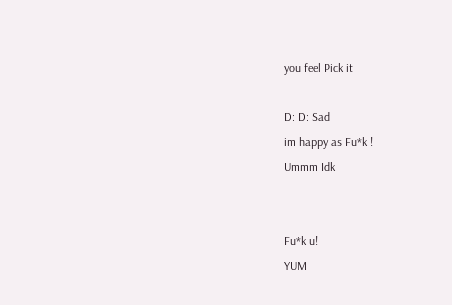you feel Pick it

D: D: Sad
im happy as Fu*k !
Ummm Idk


Fu*k u!
YUM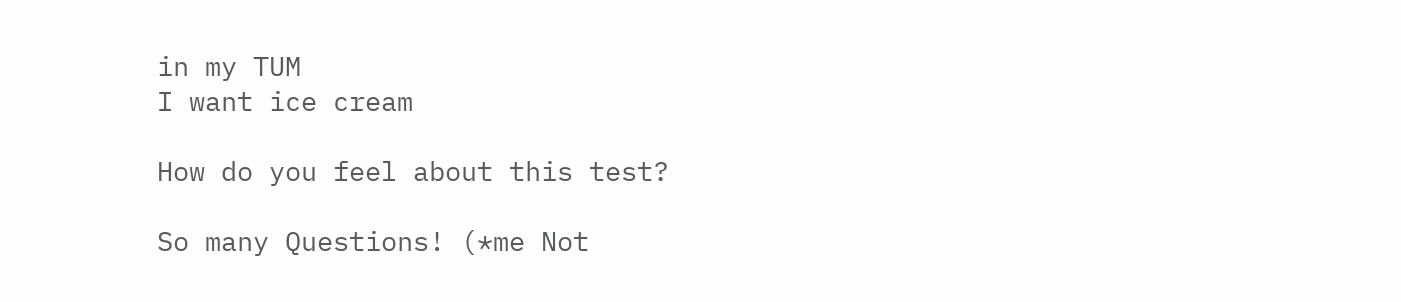in my TUM
I want ice cream

How do you feel about this test?

So many Questions! (*me Not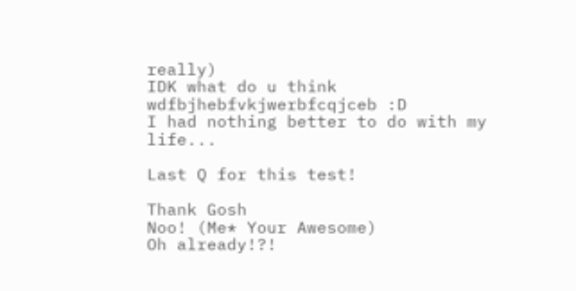really)
IDK what do u think wdfbjhebfvkjwerbfcqjceb :D
I had nothing better to do with my life...

Last Q for this test!

Thank Gosh
Noo! (Me* Your Awesome)
Oh already!?!